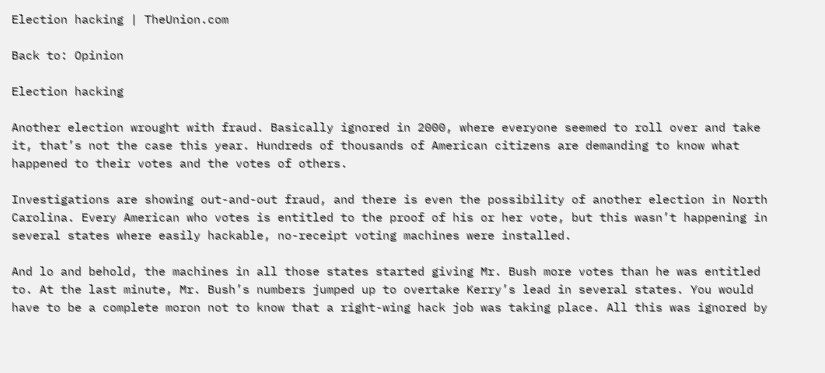Election hacking | TheUnion.com

Back to: Opinion

Election hacking

Another election wrought with fraud. Basically ignored in 2000, where everyone seemed to roll over and take it, that’s not the case this year. Hundreds of thousands of American citizens are demanding to know what happened to their votes and the votes of others.

Investigations are showing out-and-out fraud, and there is even the possibility of another election in North Carolina. Every American who votes is entitled to the proof of his or her vote, but this wasn’t happening in several states where easily hackable, no-receipt voting machines were installed.

And lo and behold, the machines in all those states started giving Mr. Bush more votes than he was entitled to. At the last minute, Mr. Bush’s numbers jumped up to overtake Kerry’s lead in several states. You would have to be a complete moron not to know that a right-wing hack job was taking place. All this was ignored by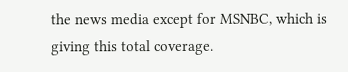the news media except for MSNBC, which is giving this total coverage.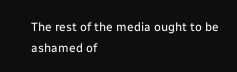The rest of the media ought to be ashamed of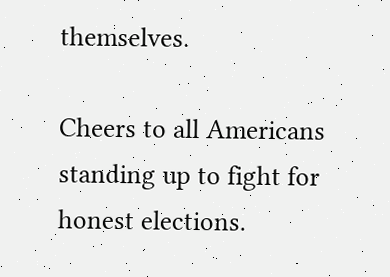themselves.

Cheers to all Americans standing up to fight for honest elections.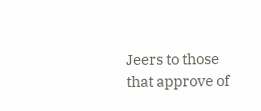Jeers to those that approve of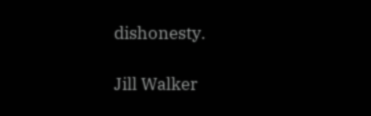dishonesty.

Jill Walker